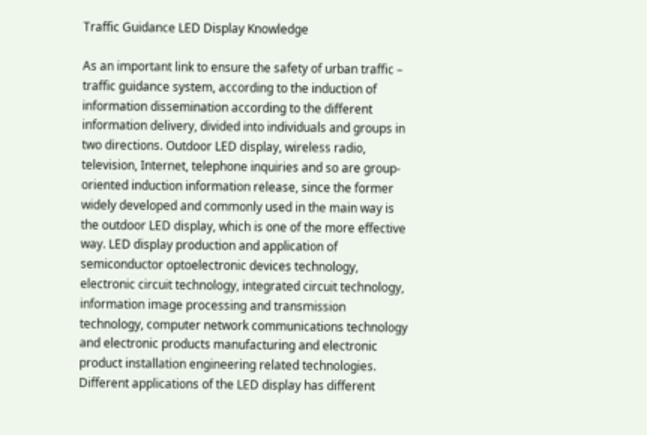Traffic Guidance LED Display Knowledge

As an important link to ensure the safety of urban traffic – traffic guidance system, according to the induction of information dissemination according to the different information delivery, divided into individuals and groups in two directions. Outdoor LED display, wireless radio, television, Internet, telephone inquiries and so are group-oriented induction information release, since the former widely developed and commonly used in the main way is the outdoor LED display, which is one of the more effective way. LED display production and application of semiconductor optoelectronic devices technology, electronic circuit technology, integrated circuit technology, information image processing and transmission technology, computer network communications technology and electronic products manufacturing and electronic product installation engineering related technologies. Different applications of the LED display has different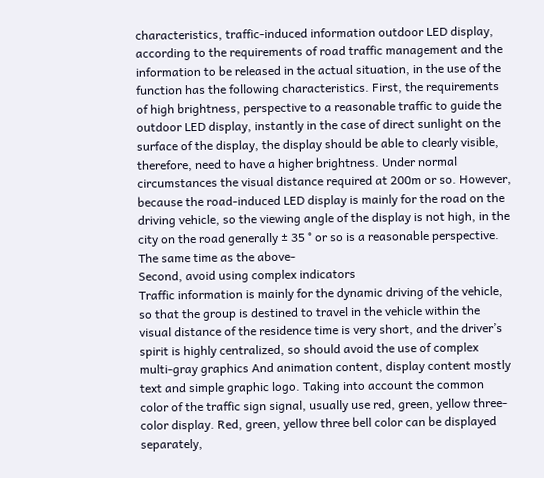characteristics, traffic-induced information outdoor LED display, according to the requirements of road traffic management and the information to be released in the actual situation, in the use of the function has the following characteristics. First, the requirements of high brightness, perspective to a reasonable traffic to guide the outdoor LED display, instantly in the case of direct sunlight on the surface of the display, the display should be able to clearly visible, therefore, need to have a higher brightness. Under normal circumstances the visual distance required at 200m or so. However, because the road-induced LED display is mainly for the road on the driving vehicle, so the viewing angle of the display is not high, in the city on the road generally ± 35 ° or so is a reasonable perspective. The same time as the above-
Second, avoid using complex indicators
Traffic information is mainly for the dynamic driving of the vehicle, so that the group is destined to travel in the vehicle within the visual distance of the residence time is very short, and the driver’s spirit is highly centralized, so should avoid the use of complex multi-gray graphics And animation content, display content mostly text and simple graphic logo. Taking into account the common color of the traffic sign signal, usually use red, green, yellow three-color display. Red, green, yellow three bell color can be displayed separately,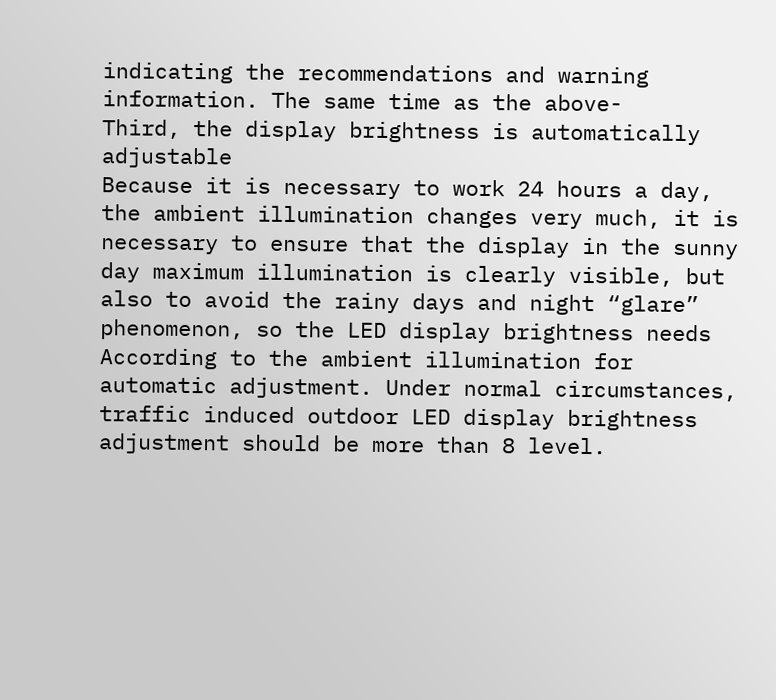indicating the recommendations and warning information. The same time as the above-
Third, the display brightness is automatically adjustable
Because it is necessary to work 24 hours a day, the ambient illumination changes very much, it is necessary to ensure that the display in the sunny day maximum illumination is clearly visible, but also to avoid the rainy days and night “glare” phenomenon, so the LED display brightness needs According to the ambient illumination for automatic adjustment. Under normal circumstances, traffic induced outdoor LED display brightness adjustment should be more than 8 level.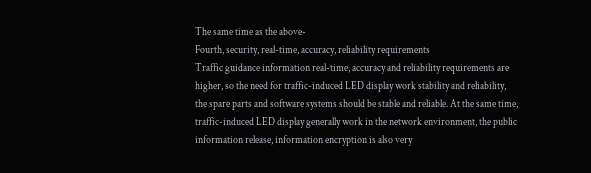The same time as the above-
Fourth, security, real-time, accuracy, reliability requirements
Traffic guidance information real-time, accuracy and reliability requirements are higher, so the need for traffic-induced LED display work stability and reliability, the spare parts and software systems should be stable and reliable. At the same time, traffic-induced LED display generally work in the network environment, the public information release, information encryption is also very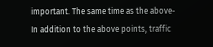important. The same time as the above-
In addition to the above points, traffic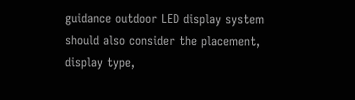guidance outdoor LED display system should also consider the placement, display type,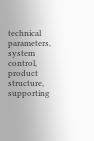technical parameters, system control, product structure, supporting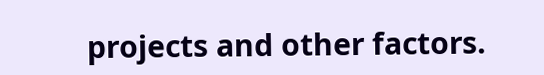projects and other factors.